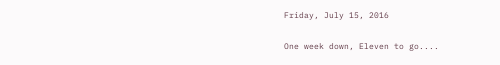Friday, July 15, 2016

One week down, Eleven to go....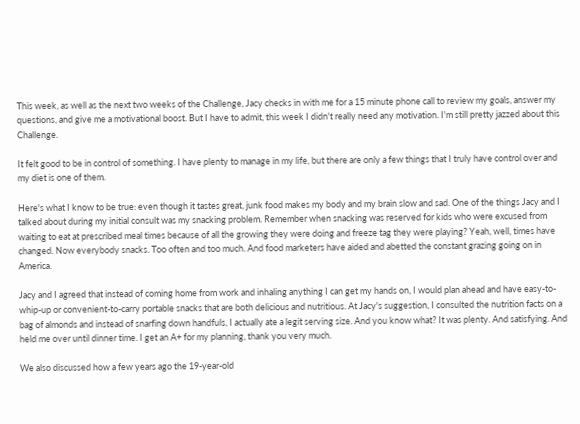This week, as well as the next two weeks of the Challenge, Jacy checks in with me for a 15 minute phone call to review my goals, answer my questions, and give me a motivational boost. But I have to admit, this week I didn't really need any motivation. I'm still pretty jazzed about this Challenge.

It felt good to be in control of something. I have plenty to manage in my life, but there are only a few things that I truly have control over and my diet is one of them.

Here's what I know to be true: even though it tastes great, junk food makes my body and my brain slow and sad. One of the things Jacy and I talked about during my initial consult was my snacking problem. Remember when snacking was reserved for kids who were excused from waiting to eat at prescribed meal times because of all the growing they were doing and freeze tag they were playing? Yeah, well, times have changed. Now everybody snacks. Too often and too much. And food marketers have aided and abetted the constant grazing going on in America.

Jacy and I agreed that instead of coming home from work and inhaling anything I can get my hands on, I would plan ahead and have easy-to-whip-up or convenient-to-carry portable snacks that are both delicious and nutritious. At Jacy's suggestion, I consulted the nutrition facts on a bag of almonds and instead of snarfing down handfuls, I actually ate a legit serving size. And you know what? It was plenty. And satisfying. And held me over until dinner time. I get an A+ for my planning, thank you very much.

We also discussed how a few years ago the 19-year-old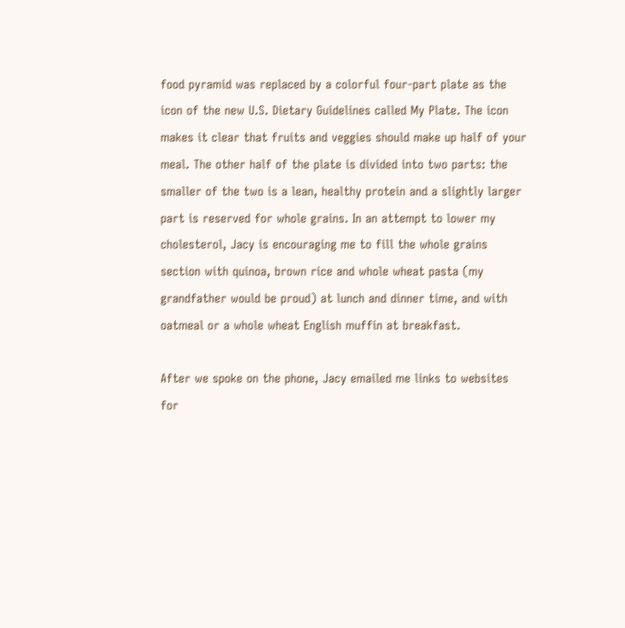food pyramid was replaced by a colorful four-part plate as the icon of the new U.S. Dietary Guidelines called My Plate. The icon makes it clear that fruits and veggies should make up half of your meal. The other half of the plate is divided into two parts: the smaller of the two is a lean, healthy protein and a slightly larger part is reserved for whole grains. In an attempt to lower my cholesterol, Jacy is encouraging me to fill the whole grains section with quinoa, brown rice and whole wheat pasta (my grandfather would be proud) at lunch and dinner time, and with oatmeal or a whole wheat English muffin at breakfast.

After we spoke on the phone, Jacy emailed me links to websites for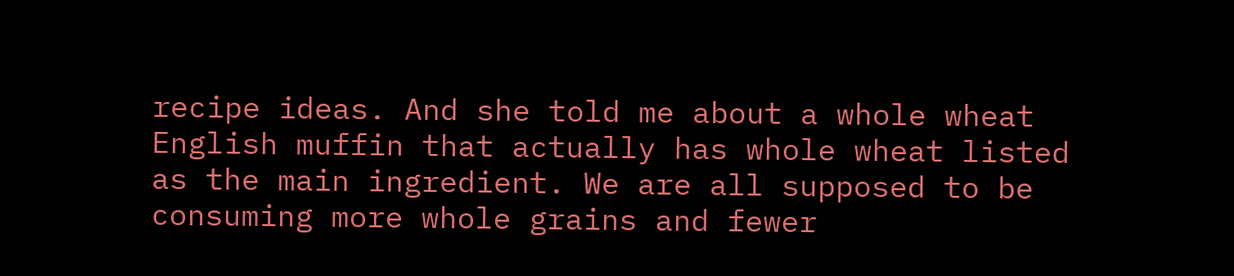recipe ideas. And she told me about a whole wheat English muffin that actually has whole wheat listed as the main ingredient. We are all supposed to be consuming more whole grains and fewer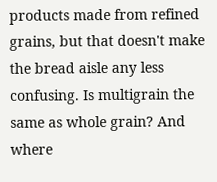products made from refined grains, but that doesn't make the bread aisle any less confusing. Is multigrain the same as whole grain? And where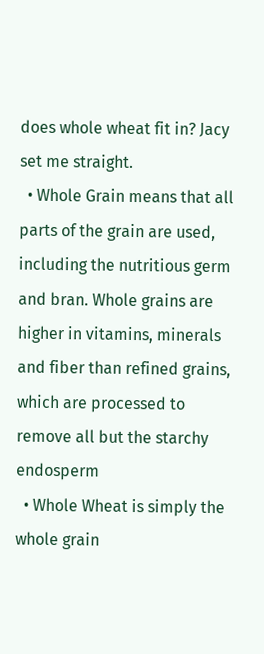does whole wheat fit in? Jacy set me straight.
  • Whole Grain means that all parts of the grain are used, including the nutritious germ and bran. Whole grains are higher in vitamins, minerals and fiber than refined grains, which are processed to remove all but the starchy endosperm
  • Whole Wheat is simply the whole grain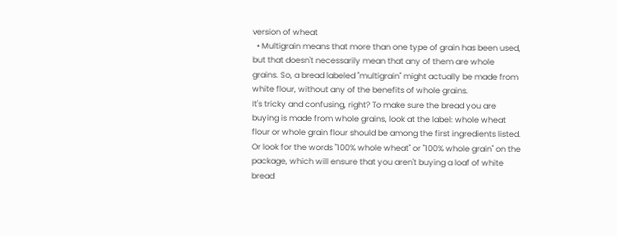version of wheat
  • Multigrain means that more than one type of grain has been used, but that doesn't necessarily mean that any of them are whole grains. So, a bread labeled "multigrain" might actually be made from white flour, without any of the benefits of whole grains.
It's tricky and confusing, right? To make sure the bread you are buying is made from whole grains, look at the label: whole wheat flour or whole grain flour should be among the first ingredients listed. Or look for the words "100% whole wheat" or "100% whole grain" on the package, which will ensure that you aren't buying a loaf of white bread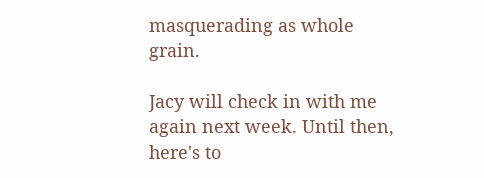masquerading as whole grain.

Jacy will check in with me again next week. Until then, here's to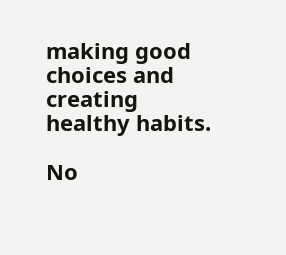making good choices and creating healthy habits.

No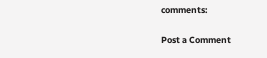comments:

Post a Comment